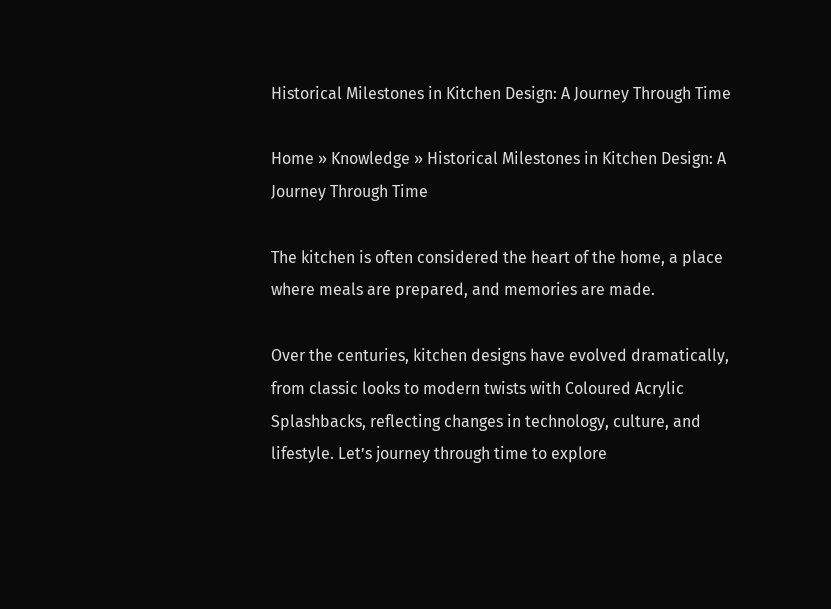Historical Milestones in Kitchen Design: A Journey Through Time

Home » Knowledge » Historical Milestones in Kitchen Design: A Journey Through Time

The kitchen is often considered the heart of the home, a place where meals are prepared, and memories are made.

Over the centuries, kitchen designs have evolved dramatically, from classic looks to modern twists with Coloured Acrylic Splashbacks, reflecting changes in technology, culture, and lifestyle. Let’s journey through time to explore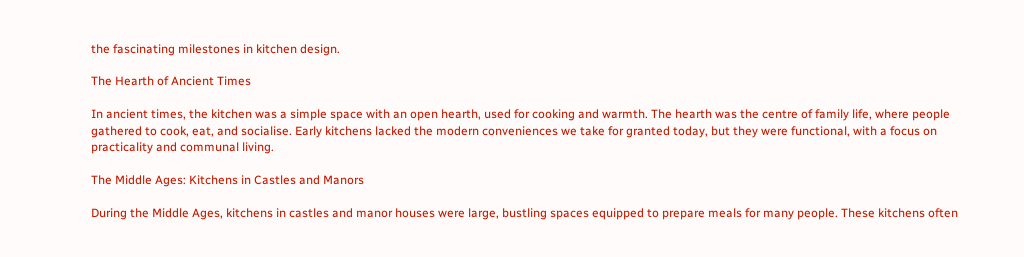the fascinating milestones in kitchen design.

The Hearth of Ancient Times

In ancient times, the kitchen was a simple space with an open hearth, used for cooking and warmth. The hearth was the centre of family life, where people gathered to cook, eat, and socialise. Early kitchens lacked the modern conveniences we take for granted today, but they were functional, with a focus on practicality and communal living.

The Middle Ages: Kitchens in Castles and Manors

During the Middle Ages, kitchens in castles and manor houses were large, bustling spaces equipped to prepare meals for many people. These kitchens often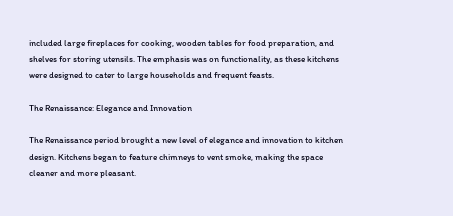included large fireplaces for cooking, wooden tables for food preparation, and shelves for storing utensils. The emphasis was on functionality, as these kitchens were designed to cater to large households and frequent feasts.

The Renaissance: Elegance and Innovation

The Renaissance period brought a new level of elegance and innovation to kitchen design. Kitchens began to feature chimneys to vent smoke, making the space cleaner and more pleasant.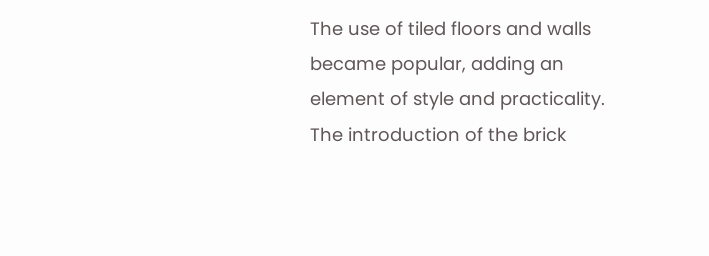The use of tiled floors and walls became popular, adding an element of style and practicality. The introduction of the brick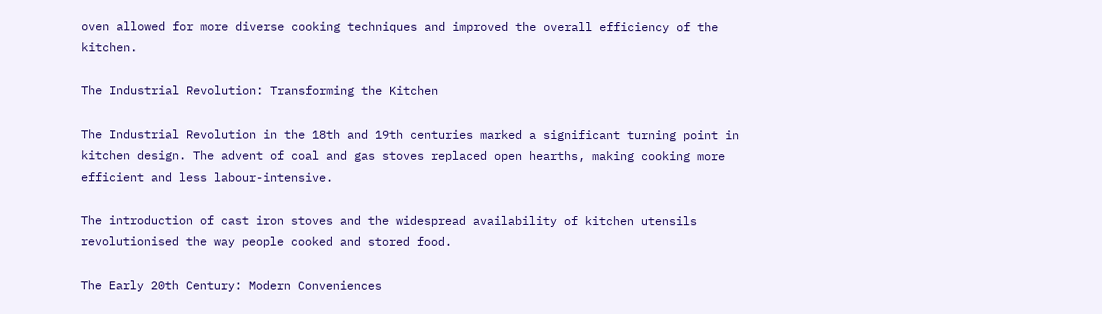oven allowed for more diverse cooking techniques and improved the overall efficiency of the kitchen.

The Industrial Revolution: Transforming the Kitchen

The Industrial Revolution in the 18th and 19th centuries marked a significant turning point in kitchen design. The advent of coal and gas stoves replaced open hearths, making cooking more efficient and less labour-intensive.

The introduction of cast iron stoves and the widespread availability of kitchen utensils revolutionised the way people cooked and stored food.

The Early 20th Century: Modern Conveniences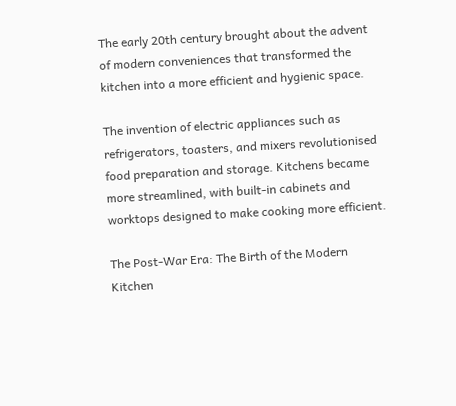The early 20th century brought about the advent of modern conveniences that transformed the kitchen into a more efficient and hygienic space.

The invention of electric appliances such as refrigerators, toasters, and mixers revolutionised food preparation and storage. Kitchens became more streamlined, with built-in cabinets and worktops designed to make cooking more efficient.

The Post-War Era: The Birth of the Modern Kitchen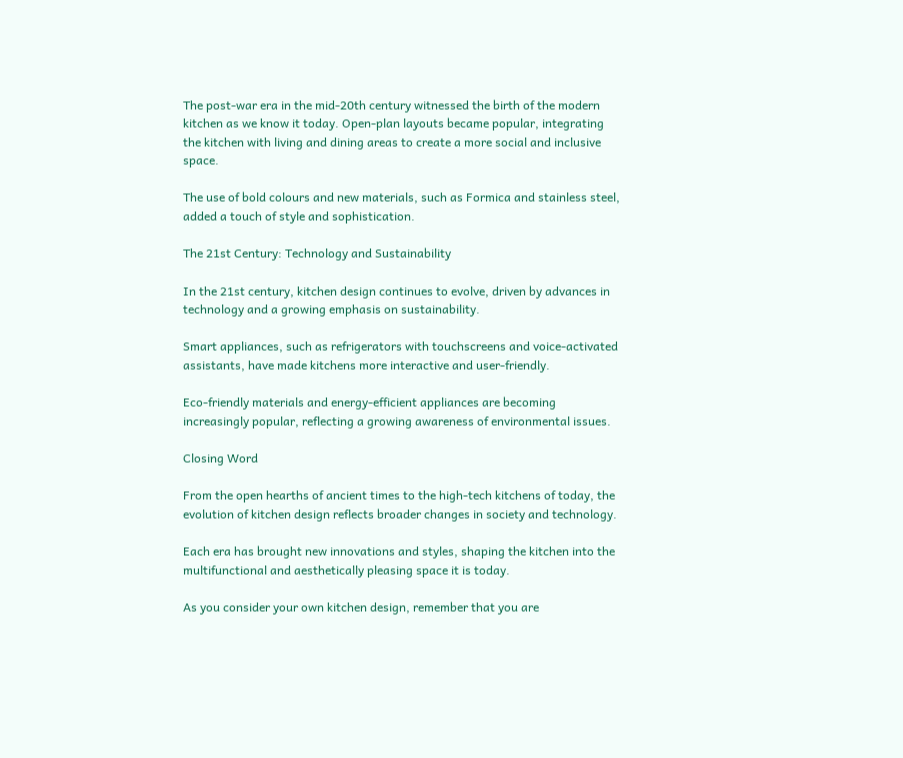The post-war era in the mid-20th century witnessed the birth of the modern kitchen as we know it today. Open-plan layouts became popular, integrating the kitchen with living and dining areas to create a more social and inclusive space.

The use of bold colours and new materials, such as Formica and stainless steel, added a touch of style and sophistication.

The 21st Century: Technology and Sustainability

In the 21st century, kitchen design continues to evolve, driven by advances in technology and a growing emphasis on sustainability.

Smart appliances, such as refrigerators with touchscreens and voice-activated assistants, have made kitchens more interactive and user-friendly.

Eco-friendly materials and energy-efficient appliances are becoming increasingly popular, reflecting a growing awareness of environmental issues.

Closing Word

From the open hearths of ancient times to the high-tech kitchens of today, the evolution of kitchen design reflects broader changes in society and technology.

Each era has brought new innovations and styles, shaping the kitchen into the multifunctional and aesthetically pleasing space it is today.

As you consider your own kitchen design, remember that you are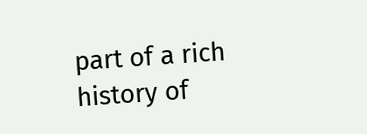part of a rich history of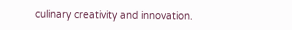culinary creativity and innovation.